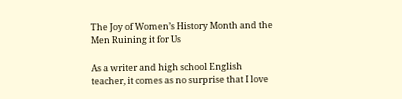The Joy of Women’s History Month and the Men Ruining it for Us

As a writer and high school English teacher, it comes as no surprise that I love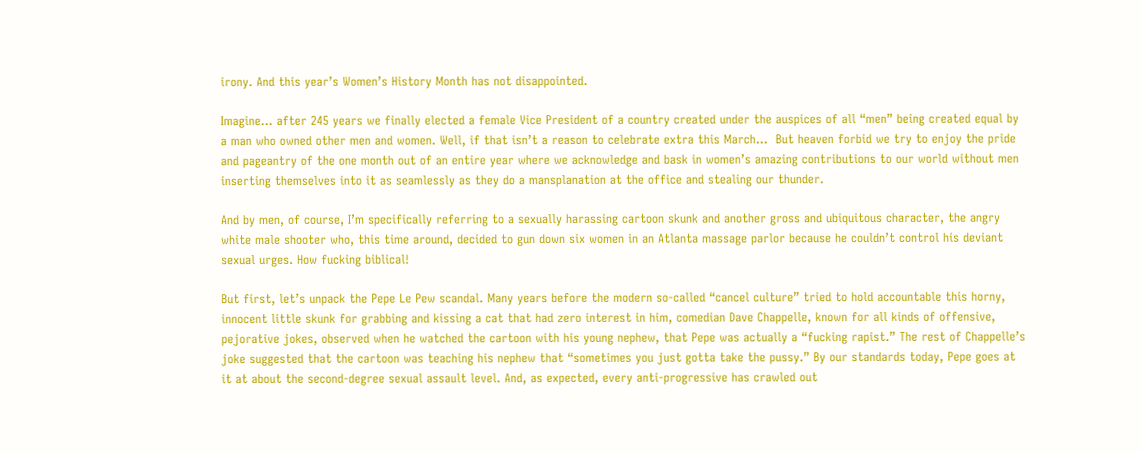irony. And this year’s Women’s History Month has not disappointed.

Imagine… after 245 years we finally elected a female Vice President of a country created under the auspices of all “men” being created equal by a man who owned other men and women. Well, if that isn’t a reason to celebrate extra this March…  But heaven forbid we try to enjoy the pride and pageantry of the one month out of an entire year where we acknowledge and bask in women’s amazing contributions to our world without men inserting themselves into it as seamlessly as they do a mansplanation at the office and stealing our thunder.

And by men, of course, I’m specifically referring to a sexually harassing cartoon skunk and another gross and ubiquitous character, the angry white male shooter who, this time around, decided to gun down six women in an Atlanta massage parlor because he couldn’t control his deviant sexual urges. How fucking biblical!

But first, let’s unpack the Pepe Le Pew scandal. Many years before the modern so-called “cancel culture” tried to hold accountable this horny, innocent little skunk for grabbing and kissing a cat that had zero interest in him, comedian Dave Chappelle, known for all kinds of offensive, pejorative jokes, observed when he watched the cartoon with his young nephew, that Pepe was actually a “fucking rapist.” The rest of Chappelle’s joke suggested that the cartoon was teaching his nephew that “sometimes you just gotta take the pussy.” By our standards today, Pepe goes at it at about the second-degree sexual assault level. And, as expected, every anti-progressive has crawled out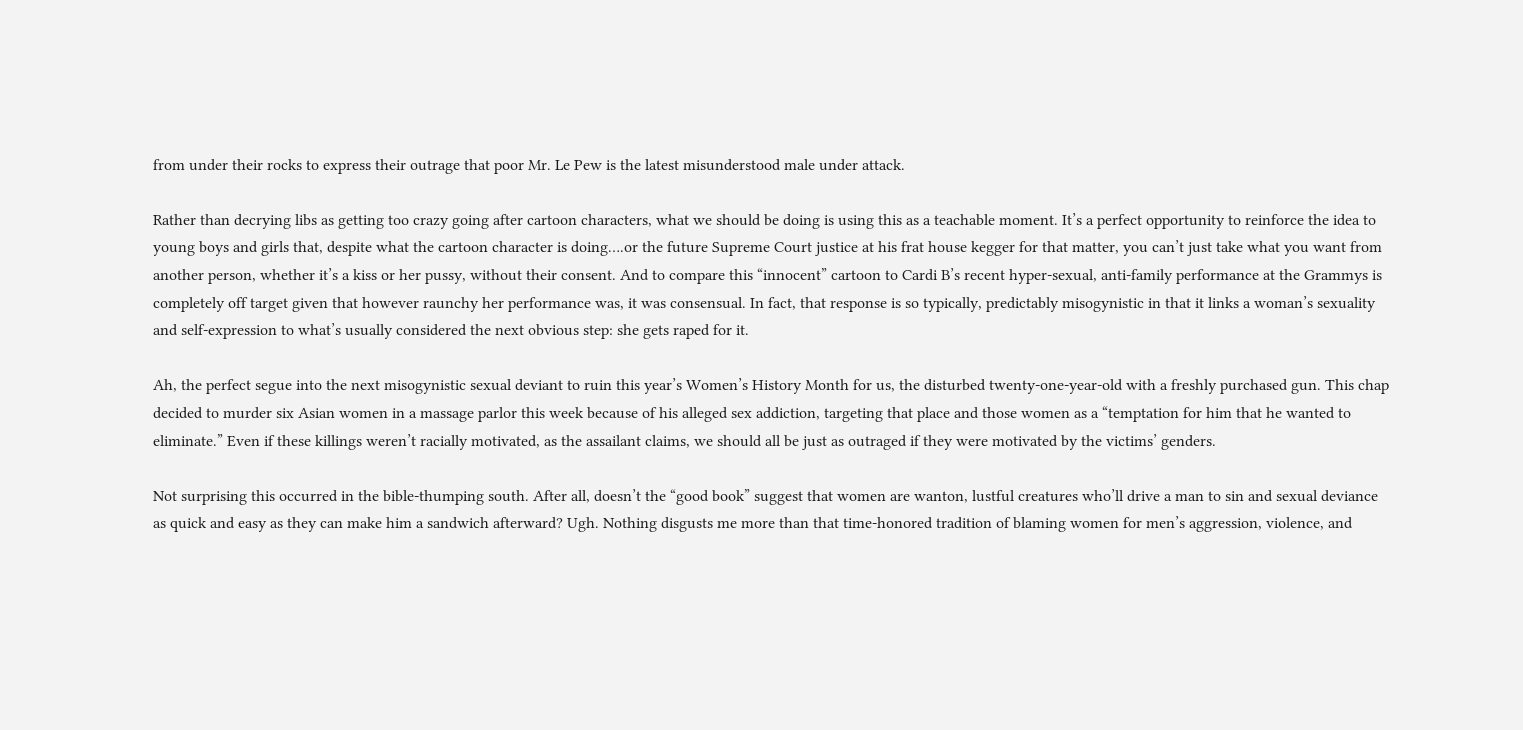from under their rocks to express their outrage that poor Mr. Le Pew is the latest misunderstood male under attack.

Rather than decrying libs as getting too crazy going after cartoon characters, what we should be doing is using this as a teachable moment. It’s a perfect opportunity to reinforce the idea to young boys and girls that, despite what the cartoon character is doing….or the future Supreme Court justice at his frat house kegger for that matter, you can’t just take what you want from another person, whether it’s a kiss or her pussy, without their consent. And to compare this “innocent” cartoon to Cardi B’s recent hyper-sexual, anti-family performance at the Grammys is completely off target given that however raunchy her performance was, it was consensual. In fact, that response is so typically, predictably misogynistic in that it links a woman’s sexuality and self-expression to what’s usually considered the next obvious step: she gets raped for it.

Ah, the perfect segue into the next misogynistic sexual deviant to ruin this year’s Women’s History Month for us, the disturbed twenty-one-year-old with a freshly purchased gun. This chap decided to murder six Asian women in a massage parlor this week because of his alleged sex addiction, targeting that place and those women as a “temptation for him that he wanted to eliminate.” Even if these killings weren’t racially motivated, as the assailant claims, we should all be just as outraged if they were motivated by the victims’ genders.

Not surprising this occurred in the bible-thumping south. After all, doesn’t the “good book” suggest that women are wanton, lustful creatures who’ll drive a man to sin and sexual deviance as quick and easy as they can make him a sandwich afterward? Ugh. Nothing disgusts me more than that time-honored tradition of blaming women for men’s aggression, violence, and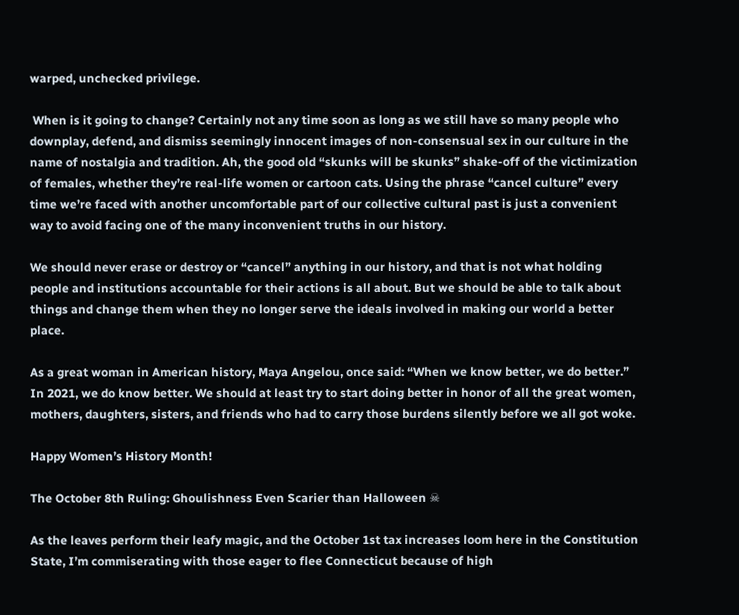warped, unchecked privilege.

 When is it going to change? Certainly not any time soon as long as we still have so many people who downplay, defend, and dismiss seemingly innocent images of non-consensual sex in our culture in the name of nostalgia and tradition. Ah, the good old “skunks will be skunks” shake-off of the victimization of females, whether they’re real-life women or cartoon cats. Using the phrase “cancel culture” every time we’re faced with another uncomfortable part of our collective cultural past is just a convenient way to avoid facing one of the many inconvenient truths in our history.

We should never erase or destroy or “cancel” anything in our history, and that is not what holding people and institutions accountable for their actions is all about. But we should be able to talk about things and change them when they no longer serve the ideals involved in making our world a better place.

As a great woman in American history, Maya Angelou, once said: “When we know better, we do better.” In 2021, we do know better. We should at least try to start doing better in honor of all the great women, mothers, daughters, sisters, and friends who had to carry those burdens silently before we all got woke.

Happy Women’s History Month!

The October 8th Ruling: Ghoulishness Even Scarier than Halloween ☠

As the leaves perform their leafy magic, and the October 1st tax increases loom here in the Constitution State, I’m commiserating with those eager to flee Connecticut because of high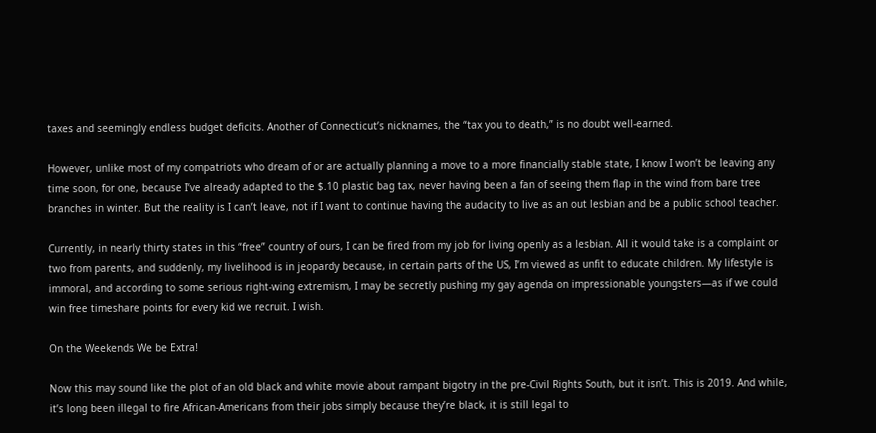taxes and seemingly endless budget deficits. Another of Connecticut’s nicknames, the “tax you to death,” is no doubt well-earned.

However, unlike most of my compatriots who dream of or are actually planning a move to a more financially stable state, I know I won’t be leaving any time soon, for one, because I’ve already adapted to the $.10 plastic bag tax, never having been a fan of seeing them flap in the wind from bare tree branches in winter. But the reality is I can’t leave, not if I want to continue having the audacity to live as an out lesbian and be a public school teacher.

Currently, in nearly thirty states in this “free” country of ours, I can be fired from my job for living openly as a lesbian. All it would take is a complaint or two from parents, and suddenly, my livelihood is in jeopardy because, in certain parts of the US, I’m viewed as unfit to educate children. My lifestyle is immoral, and according to some serious right-wing extremism, I may be secretly pushing my gay agenda on impressionable youngsters—as if we could win free timeshare points for every kid we recruit. I wish.

On the Weekends We be Extra!

Now this may sound like the plot of an old black and white movie about rampant bigotry in the pre-Civil Rights South, but it isn’t. This is 2019. And while, it’s long been illegal to fire African-Americans from their jobs simply because they’re black, it is still legal to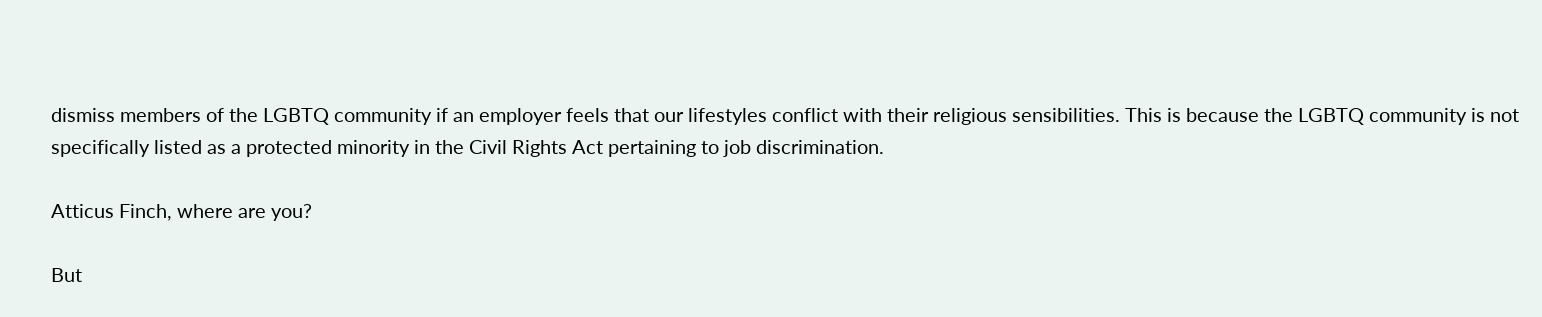dismiss members of the LGBTQ community if an employer feels that our lifestyles conflict with their religious sensibilities. This is because the LGBTQ community is not specifically listed as a protected minority in the Civil Rights Act pertaining to job discrimination.

Atticus Finch, where are you?

But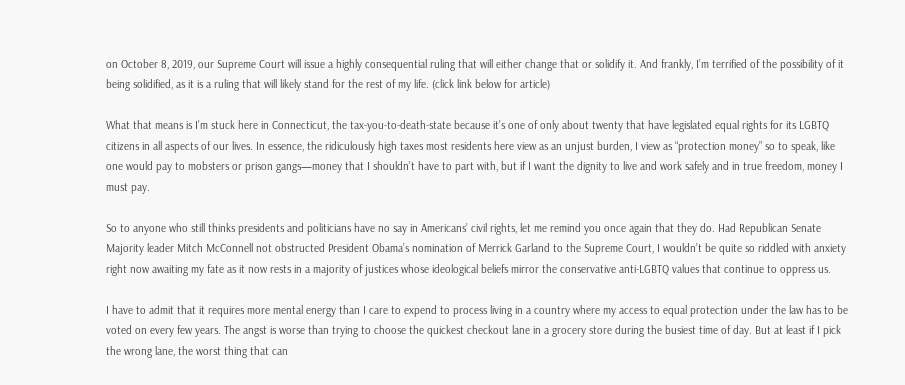on October 8, 2019, our Supreme Court will issue a highly consequential ruling that will either change that or solidify it. And frankly, I’m terrified of the possibility of it being solidified, as it is a ruling that will likely stand for the rest of my life. (click link below for article)

What that means is I’m stuck here in Connecticut, the tax-you-to-death-state because it’s one of only about twenty that have legislated equal rights for its LGBTQ citizens in all aspects of our lives. In essence, the ridiculously high taxes most residents here view as an unjust burden, I view as “protection money” so to speak, like one would pay to mobsters or prison gangs—money that I shouldn’t have to part with, but if I want the dignity to live and work safely and in true freedom, money I must pay.

So to anyone who still thinks presidents and politicians have no say in Americans’ civil rights, let me remind you once again that they do. Had Republican Senate Majority leader Mitch McConnell not obstructed President Obama’s nomination of Merrick Garland to the Supreme Court, I wouldn’t be quite so riddled with anxiety right now awaiting my fate as it now rests in a majority of justices whose ideological beliefs mirror the conservative anti-LGBTQ values that continue to oppress us.

I have to admit that it requires more mental energy than I care to expend to process living in a country where my access to equal protection under the law has to be voted on every few years. The angst is worse than trying to choose the quickest checkout lane in a grocery store during the busiest time of day. But at least if I pick the wrong lane, the worst thing that can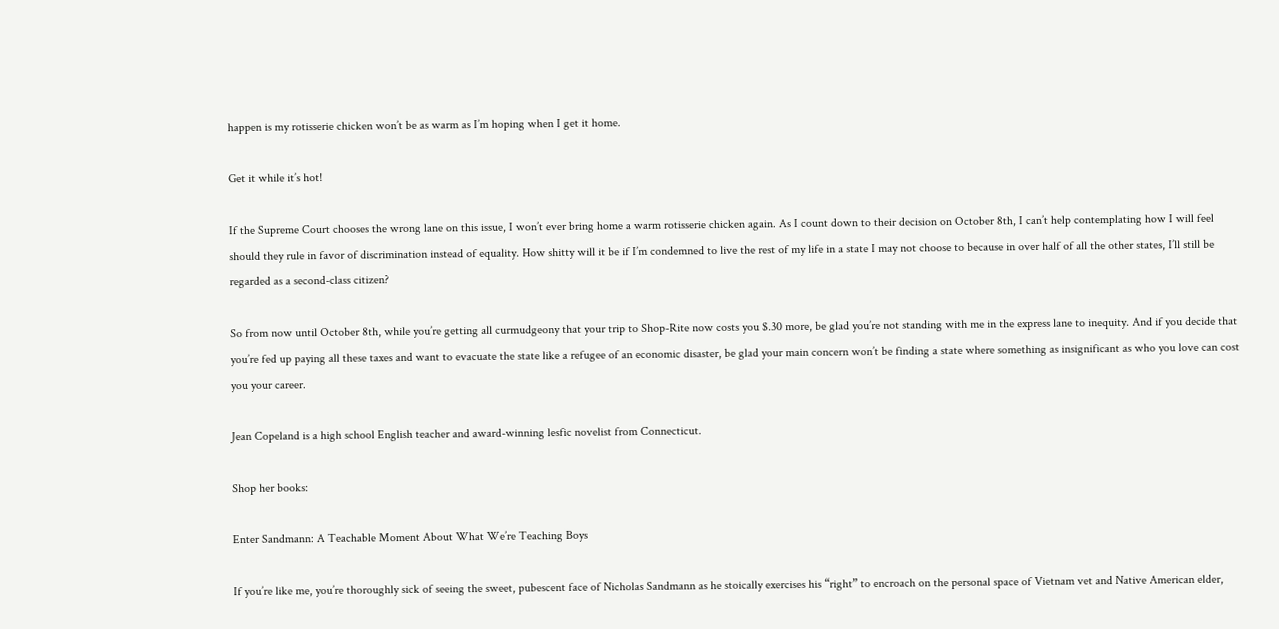happen is my rotisserie chicken won’t be as warm as I’m hoping when I get it home.

Get it while it’s hot!

If the Supreme Court chooses the wrong lane on this issue, I won’t ever bring home a warm rotisserie chicken again. As I count down to their decision on October 8th, I can’t help contemplating how I will feel should they rule in favor of discrimination instead of equality. How shitty will it be if I’m condemned to live the rest of my life in a state I may not choose to because in over half of all the other states, I’ll still be regarded as a second-class citizen?

So from now until October 8th, while you’re getting all curmudgeony that your trip to Shop-Rite now costs you $.30 more, be glad you’re not standing with me in the express lane to inequity. And if you decide that you’re fed up paying all these taxes and want to evacuate the state like a refugee of an economic disaster, be glad your main concern won’t be finding a state where something as insignificant as who you love can cost you your career.

Jean Copeland is a high school English teacher and award-winning lesfic novelist from Connecticut.

Shop her books:

Enter Sandmann: A Teachable Moment About What We’re Teaching Boys

If you’re like me, you’re thoroughly sick of seeing the sweet, pubescent face of Nicholas Sandmann as he stoically exercises his “right” to encroach on the personal space of Vietnam vet and Native American elder,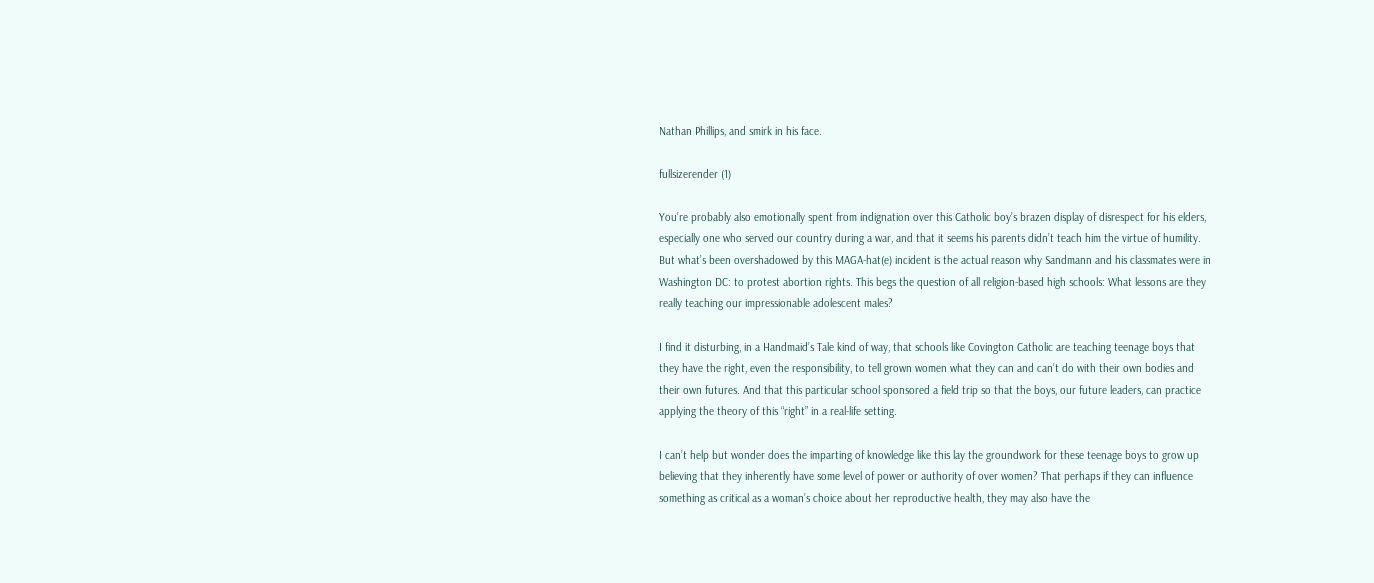Nathan Phillips, and smirk in his face.

fullsizerender (1)

You’re probably also emotionally spent from indignation over this Catholic boy’s brazen display of disrespect for his elders, especially one who served our country during a war, and that it seems his parents didn’t teach him the virtue of humility. But what’s been overshadowed by this MAGA-hat(e) incident is the actual reason why Sandmann and his classmates were in Washington DC: to protest abortion rights. This begs the question of all religion-based high schools: What lessons are they really teaching our impressionable adolescent males?

I find it disturbing, in a Handmaid’s Tale kind of way, that schools like Covington Catholic are teaching teenage boys that they have the right, even the responsibility, to tell grown women what they can and can’t do with their own bodies and their own futures. And that this particular school sponsored a field trip so that the boys, our future leaders, can practice applying the theory of this “right” in a real-life setting.

I can’t help but wonder does the imparting of knowledge like this lay the groundwork for these teenage boys to grow up believing that they inherently have some level of power or authority of over women? That perhaps if they can influence something as critical as a woman’s choice about her reproductive health, they may also have the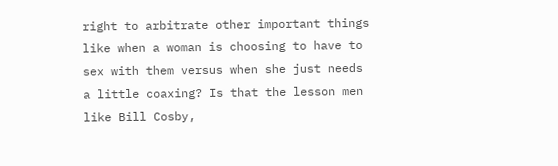right to arbitrate other important things like when a woman is choosing to have to sex with them versus when she just needs a little coaxing? Is that the lesson men like Bill Cosby,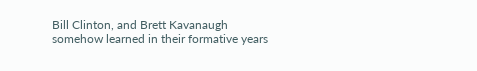Bill Clinton, and Brett Kavanaugh somehow learned in their formative years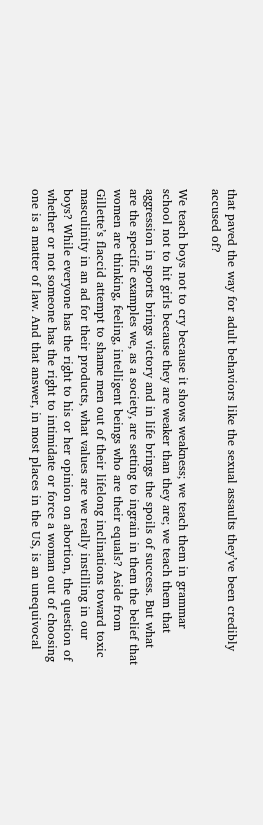that paved the way for adult behaviors like the sexual assaults they’ve been credibly accused of?

We teach boys not to cry because it shows weakness; we teach them in grammar school not to hit girls because they are weaker than they are; we teach them that aggression in sports brings victory and in life brings the spoils of success. But what are the specific examples we, as a society, are setting to ingrain in them the belief that women are thinking, feeling, intelligent beings who are their equals? Aside from Gillette’s flaccid attempt to shame men out of their lifelong inclinations toward toxic masculinity in an ad for their products, what values are we really instilling in our boys? While everyone has the right to his or her opinion on abortion, the question of whether or not someone has the right to intimidate or force a woman out of choosing one is a matter of law. And that answer, in most places in the US, is an unequivocal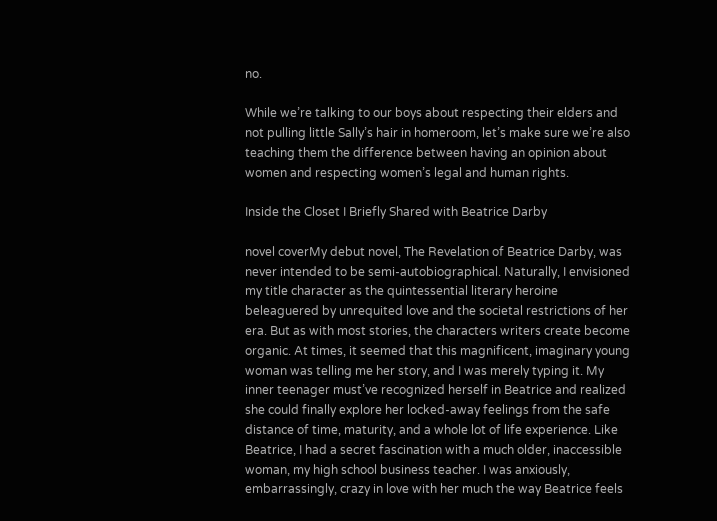no.

While we’re talking to our boys about respecting their elders and not pulling little Sally’s hair in homeroom, let’s make sure we’re also teaching them the difference between having an opinion about women and respecting women’s legal and human rights.

Inside the Closet I Briefly Shared with Beatrice Darby

novel coverMy debut novel, The Revelation of Beatrice Darby, was never intended to be semi-autobiographical. Naturally, I envisioned my title character as the quintessential literary heroine beleaguered by unrequited love and the societal restrictions of her era. But as with most stories, the characters writers create become organic. At times, it seemed that this magnificent, imaginary young woman was telling me her story, and I was merely typing it. My inner teenager must’ve recognized herself in Beatrice and realized she could finally explore her locked-away feelings from the safe distance of time, maturity, and a whole lot of life experience. Like Beatrice, I had a secret fascination with a much older, inaccessible woman, my high school business teacher. I was anxiously, embarrassingly, crazy in love with her much the way Beatrice feels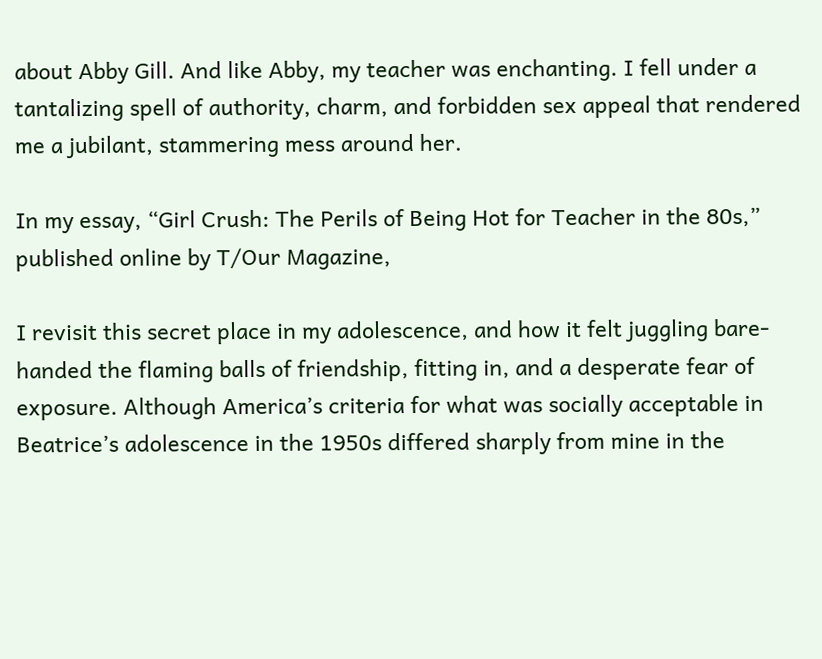about Abby Gill. And like Abby, my teacher was enchanting. I fell under a tantalizing spell of authority, charm, and forbidden sex appeal that rendered me a jubilant, stammering mess around her.

In my essay, “Girl Crush: The Perils of Being Hot for Teacher in the 80s,” published online by T/Our Magazine,

I revisit this secret place in my adolescence, and how it felt juggling bare-handed the flaming balls of friendship, fitting in, and a desperate fear of exposure. Although America’s criteria for what was socially acceptable in Beatrice’s adolescence in the 1950s differed sharply from mine in the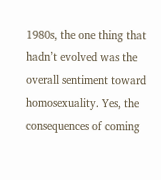1980s, the one thing that hadn’t evolved was the overall sentiment toward homosexuality. Yes, the consequences of coming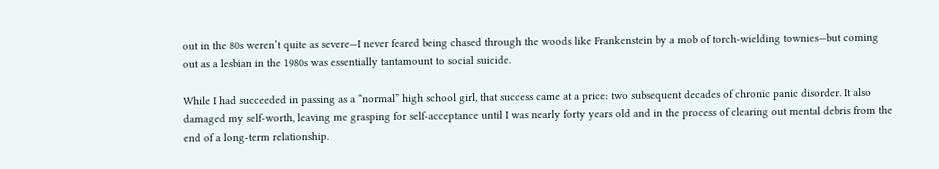out in the 80s weren’t quite as severe—I never feared being chased through the woods like Frankenstein by a mob of torch-wielding townies—but coming out as a lesbian in the 1980s was essentially tantamount to social suicide.

While I had succeeded in passing as a “normal” high school girl, that success came at a price: two subsequent decades of chronic panic disorder. It also damaged my self-worth, leaving me grasping for self-acceptance until I was nearly forty years old and in the process of clearing out mental debris from the end of a long-term relationship.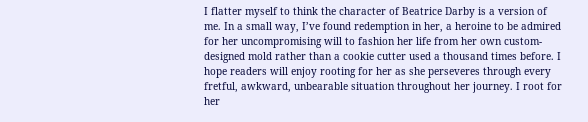I flatter myself to think the character of Beatrice Darby is a version of me. In a small way, I’ve found redemption in her, a heroine to be admired for her uncompromising will to fashion her life from her own custom-designed mold rather than a cookie cutter used a thousand times before. I hope readers will enjoy rooting for her as she perseveres through every fretful, awkward, unbearable situation throughout her journey. I root for her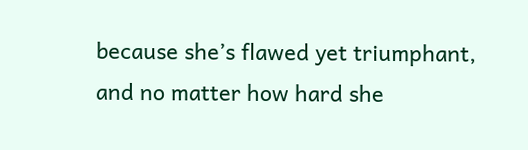because she’s flawed yet triumphant, and no matter how hard she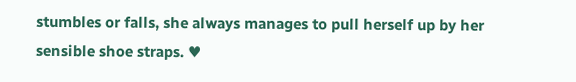stumbles or falls, she always manages to pull herself up by her sensible shoe straps. ♥